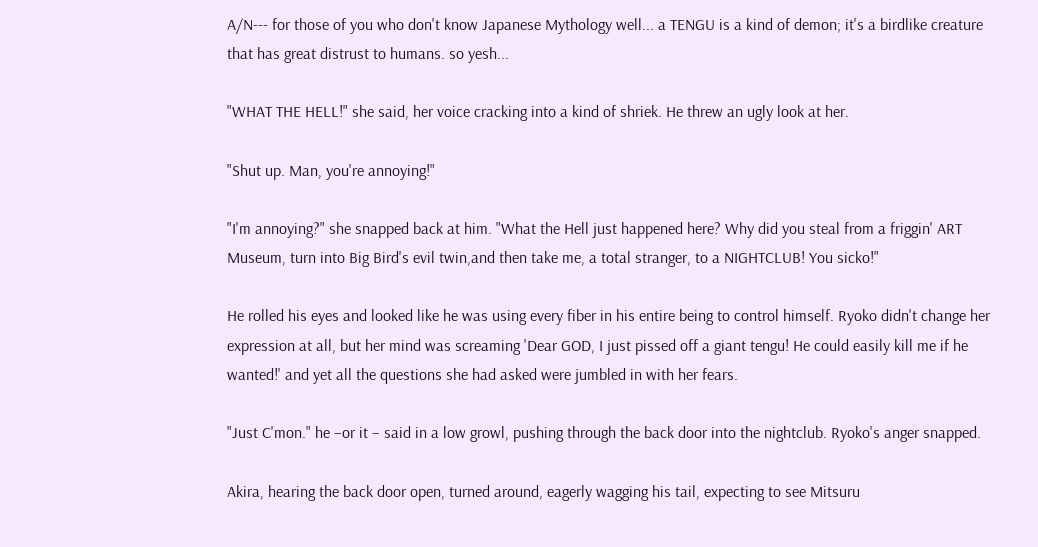A/N--- for those of you who don't know Japanese Mythology well... a TENGU is a kind of demon; it's a birdlike creature that has great distrust to humans. so yesh...

"WHAT THE HELL!" she said, her voice cracking into a kind of shriek. He threw an ugly look at her.

"Shut up. Man, you're annoying!"

"I'm annoying?" she snapped back at him. "What the Hell just happened here? Why did you steal from a friggin' ART Museum, turn into Big Bird's evil twin,and then take me, a total stranger, to a NIGHTCLUB! You sicko!"

He rolled his eyes and looked like he was using every fiber in his entire being to control himself. Ryoko didn't change her expression at all, but her mind was screaming 'Dear GOD, I just pissed off a giant tengu! He could easily kill me if he wanted!' and yet all the questions she had asked were jumbled in with her fears.

"Just C'mon." he –or it – said in a low growl, pushing through the back door into the nightclub. Ryoko's anger snapped.

Akira, hearing the back door open, turned around, eagerly wagging his tail, expecting to see Mitsuru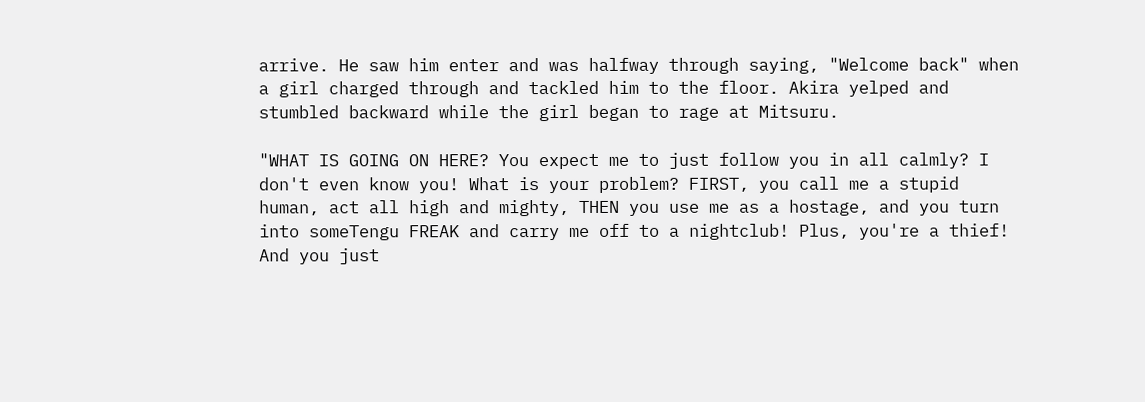arrive. He saw him enter and was halfway through saying, "Welcome back" when a girl charged through and tackled him to the floor. Akira yelped and stumbled backward while the girl began to rage at Mitsuru.

"WHAT IS GOING ON HERE? You expect me to just follow you in all calmly? I don't even know you! What is your problem? FIRST, you call me a stupid human, act all high and mighty, THEN you use me as a hostage, and you turn into someTengu FREAK and carry me off to a nightclub! Plus, you're a thief! And you just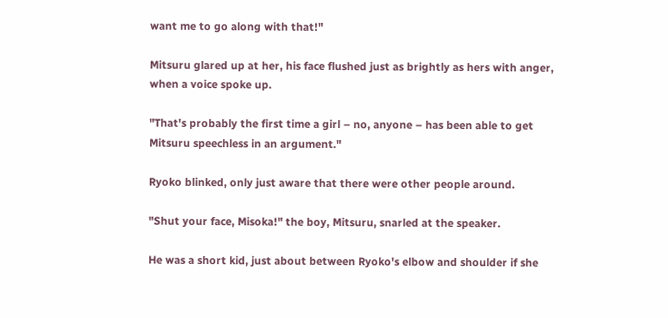want me to go along with that!"

Mitsuru glared up at her, his face flushed just as brightly as hers with anger, when a voice spoke up.

"That's probably the first time a girl – no, anyone – has been able to get Mitsuru speechless in an argument."

Ryoko blinked, only just aware that there were other people around.

"Shut your face, Misoka!" the boy, Mitsuru, snarled at the speaker.

He was a short kid, just about between Ryoko's elbow and shoulder if she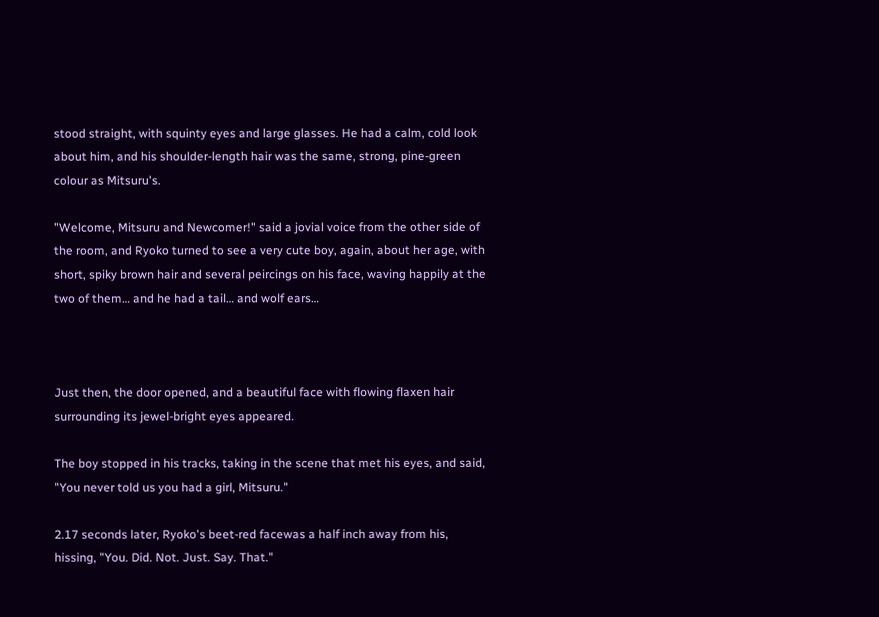stood straight, with squinty eyes and large glasses. He had a calm, cold look about him, and his shoulder-length hair was the same, strong, pine-green colour as Mitsuru's.

"Welcome, Mitsuru and Newcomer!" said a jovial voice from the other side of the room, and Ryoko turned to see a very cute boy, again, about her age, with short, spiky brown hair and several peircings on his face, waving happily at the two of them… and he had a tail… and wolf ears…



Just then, the door opened, and a beautiful face with flowing flaxen hair surrounding its jewel-bright eyes appeared.

The boy stopped in his tracks, taking in the scene that met his eyes, and said, "You never told us you had a girl, Mitsuru."

2.17 seconds later, Ryoko's beet-red facewas a half inch away from his, hissing, "You. Did. Not. Just. Say. That."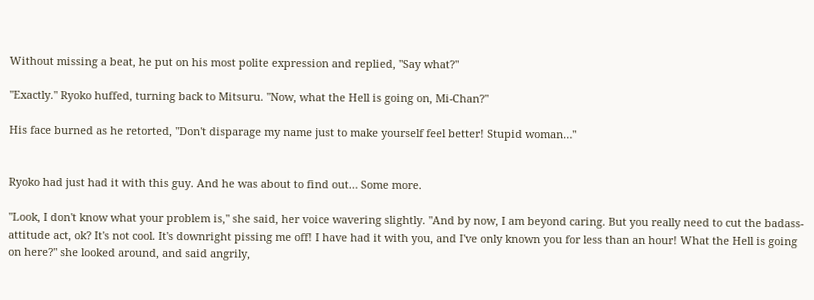Without missing a beat, he put on his most polite expression and replied, "Say what?"

"Exactly." Ryoko huffed, turning back to Mitsuru. "Now, what the Hell is going on, Mi-Chan?"

His face burned as he retorted, "Don't disparage my name just to make yourself feel better! Stupid woman…"


Ryoko had just had it with this guy. And he was about to find out… Some more.

"Look, I don't know what your problem is," she said, her voice wavering slightly. "And by now, I am beyond caring. But you really need to cut the badass-attitude act, ok? It's not cool. It's downright pissing me off! I have had it with you, and I've only known you for less than an hour! What the Hell is going on here?" she looked around, and said angrily,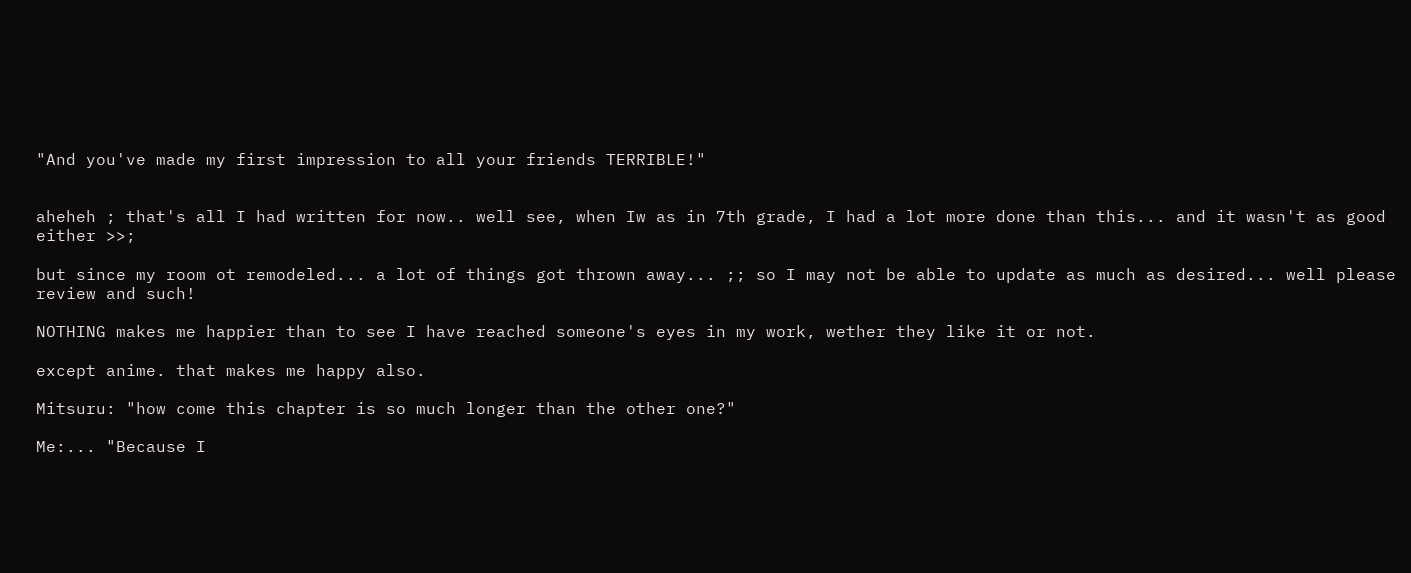"And you've made my first impression to all your friends TERRIBLE!"


aheheh ; that's all I had written for now.. well see, when Iw as in 7th grade, I had a lot more done than this... and it wasn't as good either >>;

but since my room ot remodeled... a lot of things got thrown away... ;; so I may not be able to update as much as desired... well please review and such!

NOTHING makes me happier than to see I have reached someone's eyes in my work, wether they like it or not.

except anime. that makes me happy also.

Mitsuru: "how come this chapter is so much longer than the other one?"

Me:... "Because I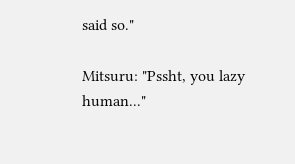said so."

Mitsuru: "Pssht, you lazy human..."